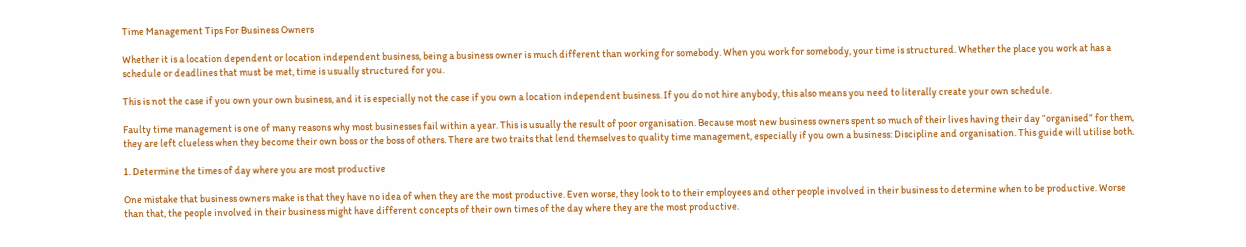Time Management Tips For Business Owners

Whether it is a location dependent or location independent business, being a business owner is much different than working for somebody. When you work for somebody, your time is structured. Whether the place you work at has a schedule or deadlines that must be met, time is usually structured for you.

This is not the case if you own your own business, and it is especially not the case if you own a location independent business. If you do not hire anybody, this also means you need to literally create your own schedule.

Faulty time management is one of many reasons why most businesses fail within a year. This is usually the result of poor organisation. Because most new business owners spent so much of their lives having their day “organised” for them, they are left clueless when they become their own boss or the boss of others. There are two traits that lend themselves to quality time management, especially if you own a business: Discipline and organisation. This guide will utilise both.

1. Determine the times of day where you are most productive

One mistake that business owners make is that they have no idea of when they are the most productive. Even worse, they look to to their employees and other people involved in their business to determine when to be productive. Worse than that, the people involved in their business might have different concepts of their own times of the day where they are the most productive.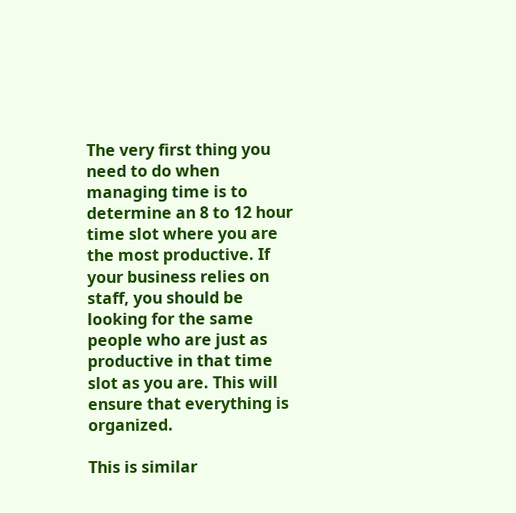The very first thing you need to do when managing time is to determine an 8 to 12 hour time slot where you are the most productive. If your business relies on staff, you should be looking for the same people who are just as productive in that time slot as you are. This will ensure that everything is organized.

This is similar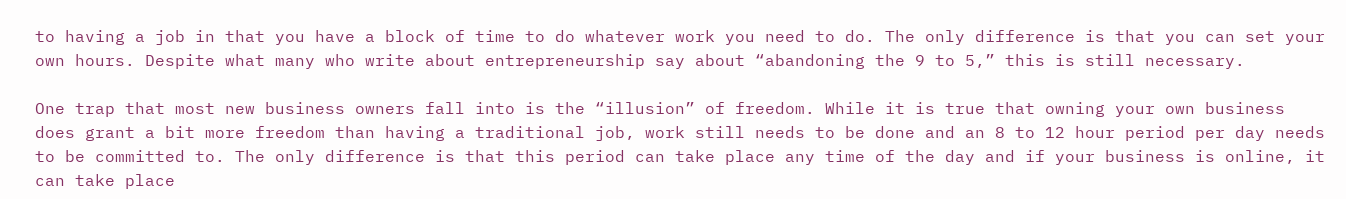to having a job in that you have a block of time to do whatever work you need to do. The only difference is that you can set your own hours. Despite what many who write about entrepreneurship say about “abandoning the 9 to 5,” this is still necessary.

One trap that most new business owners fall into is the “illusion” of freedom. While it is true that owning your own business does grant a bit more freedom than having a traditional job, work still needs to be done and an 8 to 12 hour period per day needs to be committed to. The only difference is that this period can take place any time of the day and if your business is online, it can take place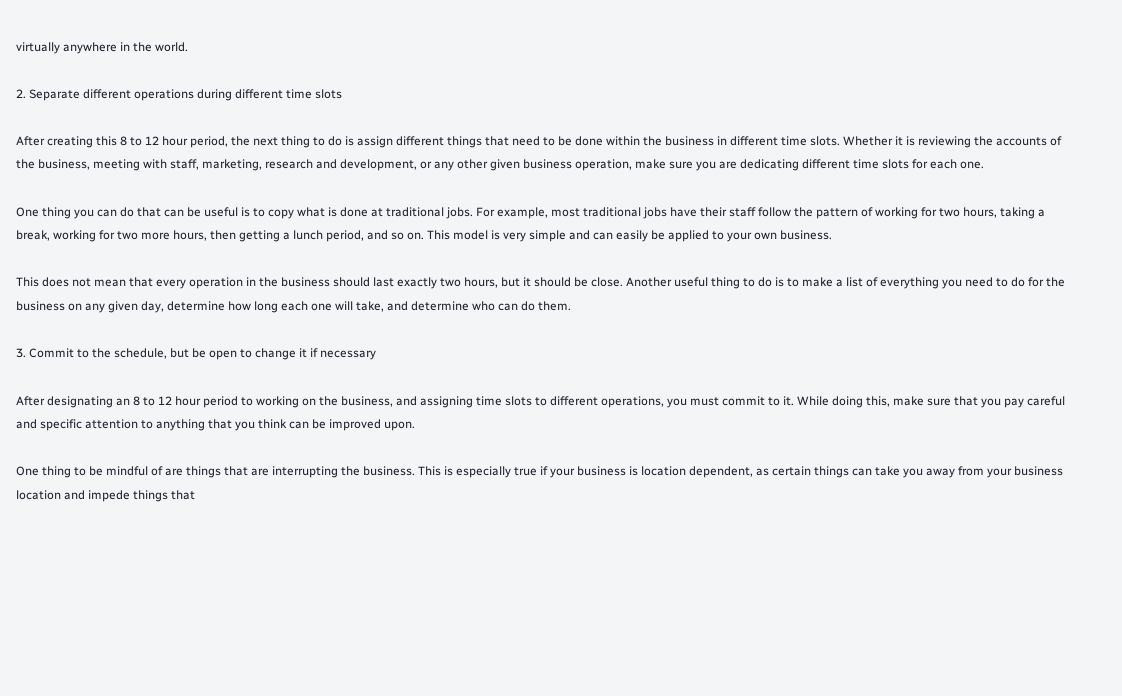virtually anywhere in the world.

2. Separate different operations during different time slots

After creating this 8 to 12 hour period, the next thing to do is assign different things that need to be done within the business in different time slots. Whether it is reviewing the accounts of the business, meeting with staff, marketing, research and development, or any other given business operation, make sure you are dedicating different time slots for each one.

One thing you can do that can be useful is to copy what is done at traditional jobs. For example, most traditional jobs have their staff follow the pattern of working for two hours, taking a break, working for two more hours, then getting a lunch period, and so on. This model is very simple and can easily be applied to your own business.

This does not mean that every operation in the business should last exactly two hours, but it should be close. Another useful thing to do is to make a list of everything you need to do for the business on any given day, determine how long each one will take, and determine who can do them.

3. Commit to the schedule, but be open to change it if necessary

After designating an 8 to 12 hour period to working on the business, and assigning time slots to different operations, you must commit to it. While doing this, make sure that you pay careful and specific attention to anything that you think can be improved upon.

One thing to be mindful of are things that are interrupting the business. This is especially true if your business is location dependent, as certain things can take you away from your business location and impede things that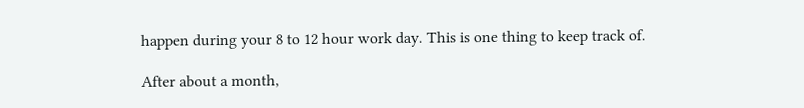happen during your 8 to 12 hour work day. This is one thing to keep track of.

After about a month,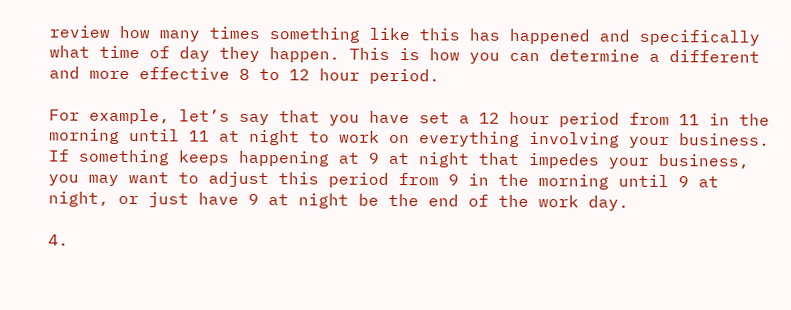review how many times something like this has happened and specifically what time of day they happen. This is how you can determine a different and more effective 8 to 12 hour period.

For example, let’s say that you have set a 12 hour period from 11 in the morning until 11 at night to work on everything involving your business. If something keeps happening at 9 at night that impedes your business, you may want to adjust this period from 9 in the morning until 9 at night, or just have 9 at night be the end of the work day.

4.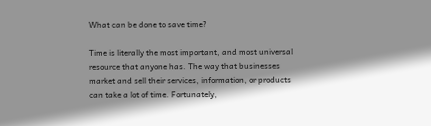What can be done to save time?

Time is literally the most important, and most universal resource that anyone has. The way that businesses market and sell their services, information, or products can take a lot of time. Fortunately,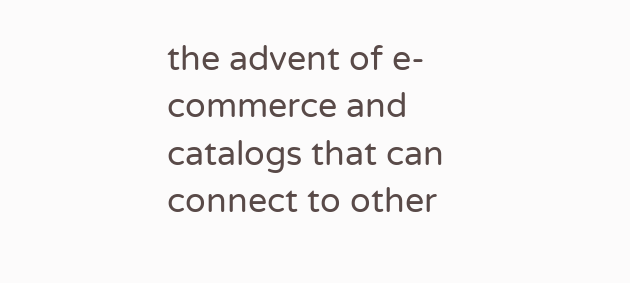the advent of e-commerce and catalogs that can connect to other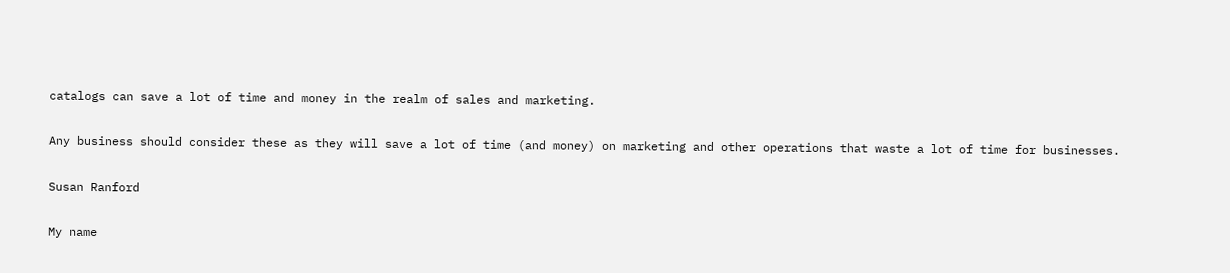catalogs can save a lot of time and money in the realm of sales and marketing.

Any business should consider these as they will save a lot of time (and money) on marketing and other operations that waste a lot of time for businesses.

Susan Ranford

My name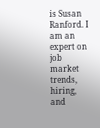is Susan Ranford. I am an expert on job market trends, hiring, and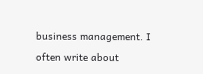business management. I often write about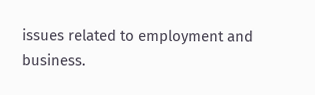issues related to employment and business.